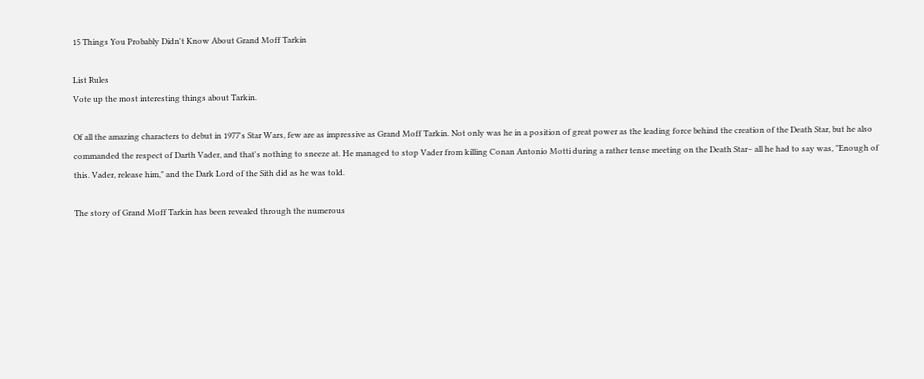15 Things You Probably Didn't Know About Grand Moff Tarkin

List Rules
Vote up the most interesting things about Tarkin.

Of all the amazing characters to debut in 1977's Star Wars, few are as impressive as Grand Moff Tarkin. Not only was he in a position of great power as the leading force behind the creation of the Death Star, but he also commanded the respect of Darth Vader, and that's nothing to sneeze at. He managed to stop Vader from killing Conan Antonio Motti during a rather tense meeting on the Death Star– all he had to say was, "Enough of this. Vader, release him," and the Dark Lord of the Sith did as he was told.

The story of Grand Moff Tarkin has been revealed through the numerous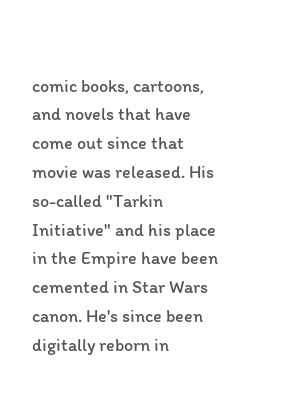comic books, cartoons, and novels that have come out since that movie was released. His so-called "Tarkin Initiative" and his place in the Empire have been cemented in Star Wars canon. He's since been digitally reborn in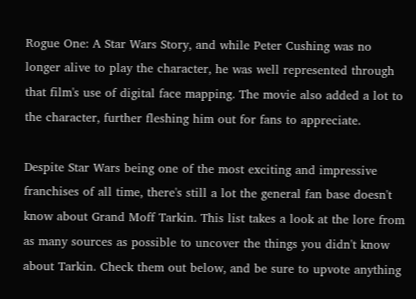Rogue One: A Star Wars Story, and while Peter Cushing was no longer alive to play the character, he was well represented through that film's use of digital face mapping. The movie also added a lot to the character, further fleshing him out for fans to appreciate.

Despite Star Wars being one of the most exciting and impressive franchises of all time, there's still a lot the general fan base doesn't know about Grand Moff Tarkin. This list takes a look at the lore from as many sources as possible to uncover the things you didn't know about Tarkin. Check them out below, and be sure to upvote anything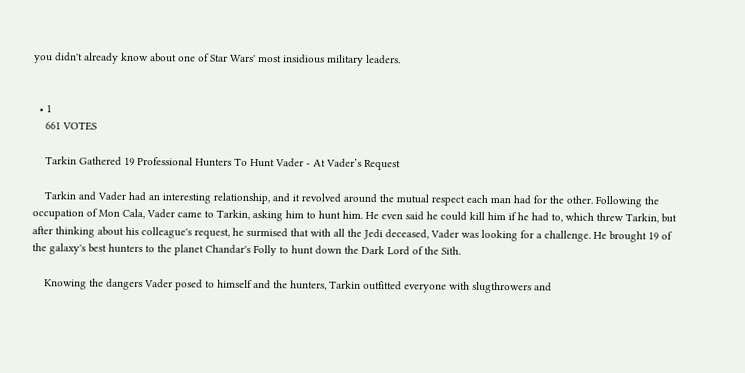you didn't already know about one of Star Wars' most insidious military leaders.


  • 1
    661 VOTES

    Tarkin Gathered 19 Professional Hunters To Hunt Vader - At Vader’s Request

    Tarkin and Vader had an interesting relationship, and it revolved around the mutual respect each man had for the other. Following the occupation of Mon Cala, Vader came to Tarkin, asking him to hunt him. He even said he could kill him if he had to, which threw Tarkin, but after thinking about his colleague's request, he surmised that with all the Jedi deceased, Vader was looking for a challenge. He brought 19 of the galaxy's best hunters to the planet Chandar's Folly to hunt down the Dark Lord of the Sith.

    Knowing the dangers Vader posed to himself and the hunters, Tarkin outfitted everyone with slugthrowers and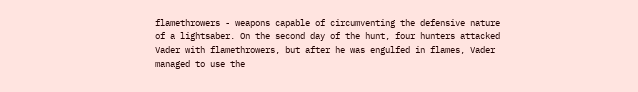flamethrowers - weapons capable of circumventing the defensive nature of a lightsaber. On the second day of the hunt, four hunters attacked Vader with flamethrowers, but after he was engulfed in flames, Vader managed to use the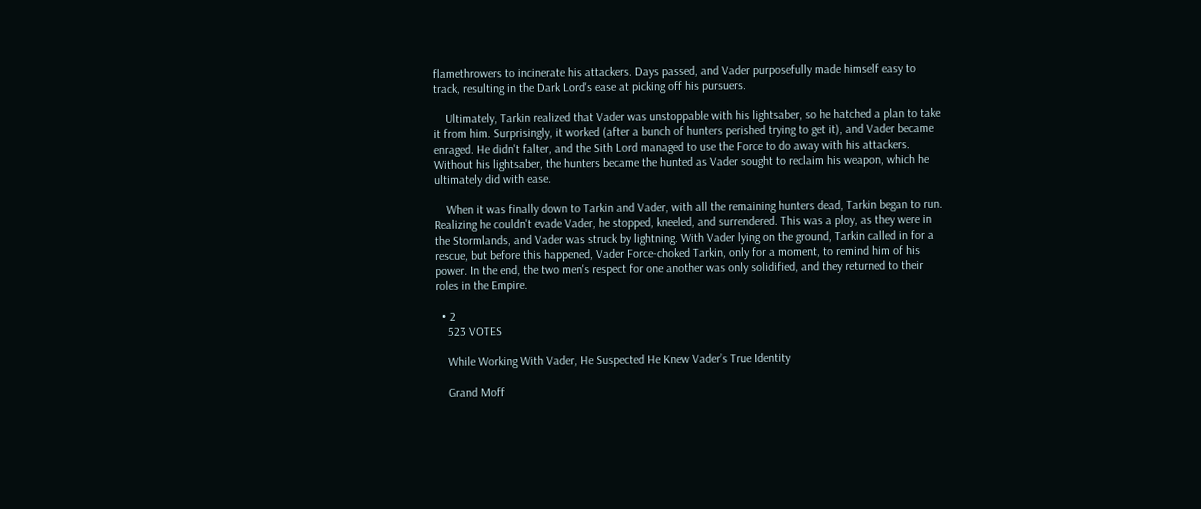flamethrowers to incinerate his attackers. Days passed, and Vader purposefully made himself easy to track, resulting in the Dark Lord's ease at picking off his pursuers.

    Ultimately, Tarkin realized that Vader was unstoppable with his lightsaber, so he hatched a plan to take it from him. Surprisingly, it worked (after a bunch of hunters perished trying to get it), and Vader became enraged. He didn't falter, and the Sith Lord managed to use the Force to do away with his attackers. Without his lightsaber, the hunters became the hunted as Vader sought to reclaim his weapon, which he ultimately did with ease.

    When it was finally down to Tarkin and Vader, with all the remaining hunters dead, Tarkin began to run. Realizing he couldn't evade Vader, he stopped, kneeled, and surrendered. This was a ploy, as they were in the Stormlands, and Vader was struck by lightning. With Vader lying on the ground, Tarkin called in for a rescue, but before this happened, Vader Force-choked Tarkin, only for a moment, to remind him of his power. In the end, the two men's respect for one another was only solidified, and they returned to their roles in the Empire.

  • 2
    523 VOTES

    While Working With Vader, He Suspected He Knew Vader’s True Identity

    Grand Moff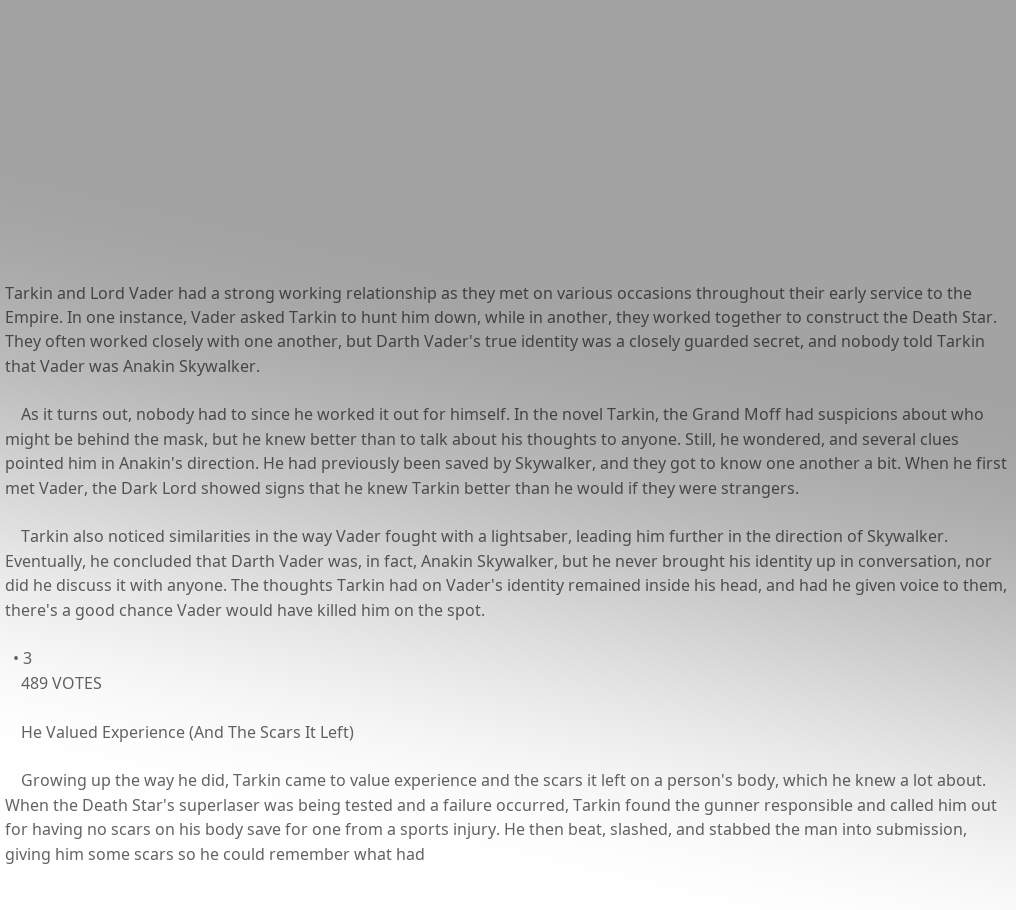Tarkin and Lord Vader had a strong working relationship as they met on various occasions throughout their early service to the Empire. In one instance, Vader asked Tarkin to hunt him down, while in another, they worked together to construct the Death Star. They often worked closely with one another, but Darth Vader's true identity was a closely guarded secret, and nobody told Tarkin that Vader was Anakin Skywalker.

    As it turns out, nobody had to since he worked it out for himself. In the novel Tarkin, the Grand Moff had suspicions about who might be behind the mask, but he knew better than to talk about his thoughts to anyone. Still, he wondered, and several clues pointed him in Anakin's direction. He had previously been saved by Skywalker, and they got to know one another a bit. When he first met Vader, the Dark Lord showed signs that he knew Tarkin better than he would if they were strangers.

    Tarkin also noticed similarities in the way Vader fought with a lightsaber, leading him further in the direction of Skywalker. Eventually, he concluded that Darth Vader was, in fact, Anakin Skywalker, but he never brought his identity up in conversation, nor did he discuss it with anyone. The thoughts Tarkin had on Vader's identity remained inside his head, and had he given voice to them, there's a good chance Vader would have killed him on the spot.

  • 3
    489 VOTES

    He Valued Experience (And The Scars It Left)

    Growing up the way he did, Tarkin came to value experience and the scars it left on a person's body, which he knew a lot about. When the Death Star's superlaser was being tested and a failure occurred, Tarkin found the gunner responsible and called him out for having no scars on his body save for one from a sports injury. He then beat, slashed, and stabbed the man into submission, giving him some scars so he could remember what had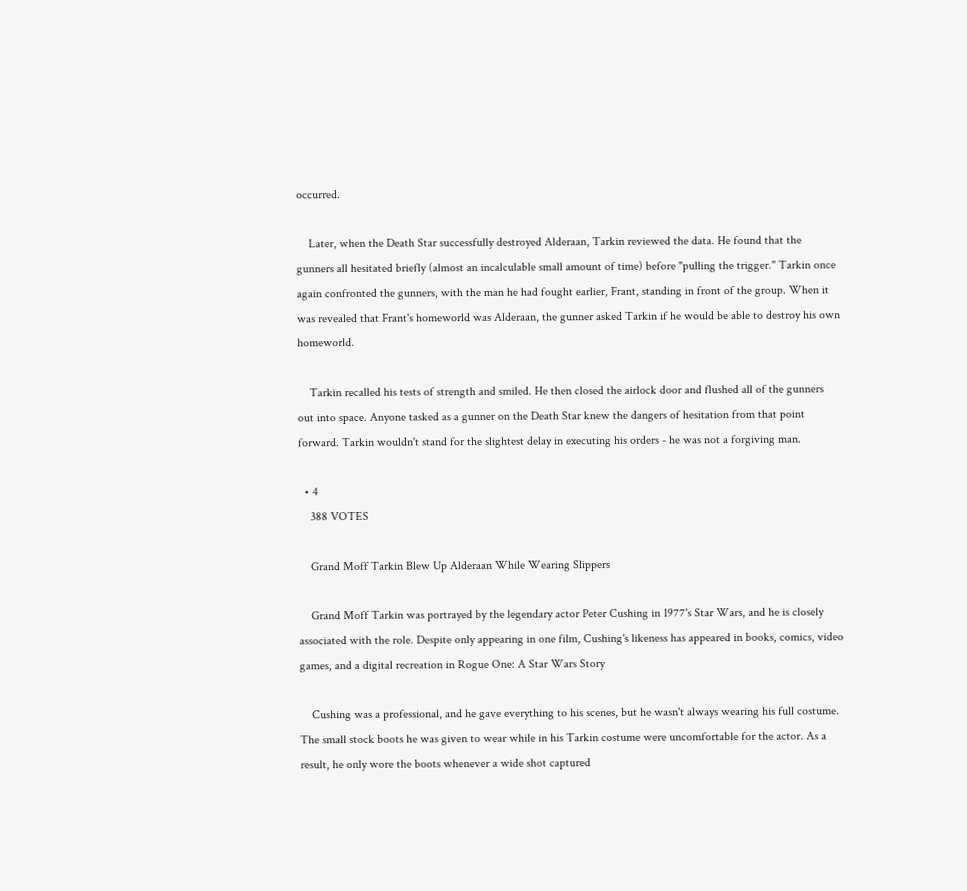occurred.

    Later, when the Death Star successfully destroyed Alderaan, Tarkin reviewed the data. He found that the gunners all hesitated briefly (almost an incalculable small amount of time) before "pulling the trigger." Tarkin once again confronted the gunners, with the man he had fought earlier, Frant, standing in front of the group. When it was revealed that Frant's homeworld was Alderaan, the gunner asked Tarkin if he would be able to destroy his own homeworld.

    Tarkin recalled his tests of strength and smiled. He then closed the airlock door and flushed all of the gunners out into space. Anyone tasked as a gunner on the Death Star knew the dangers of hesitation from that point forward. Tarkin wouldn't stand for the slightest delay in executing his orders - he was not a forgiving man.

  • 4
    388 VOTES

    Grand Moff Tarkin Blew Up Alderaan While Wearing Slippers

    Grand Moff Tarkin was portrayed by the legendary actor Peter Cushing in 1977's Star Wars, and he is closely associated with the role. Despite only appearing in one film, Cushing's likeness has appeared in books, comics, video games, and a digital recreation in Rogue One: A Star Wars Story

    Cushing was a professional, and he gave everything to his scenes, but he wasn't always wearing his full costume. The small stock boots he was given to wear while in his Tarkin costume were uncomfortable for the actor. As a result, he only wore the boots whenever a wide shot captured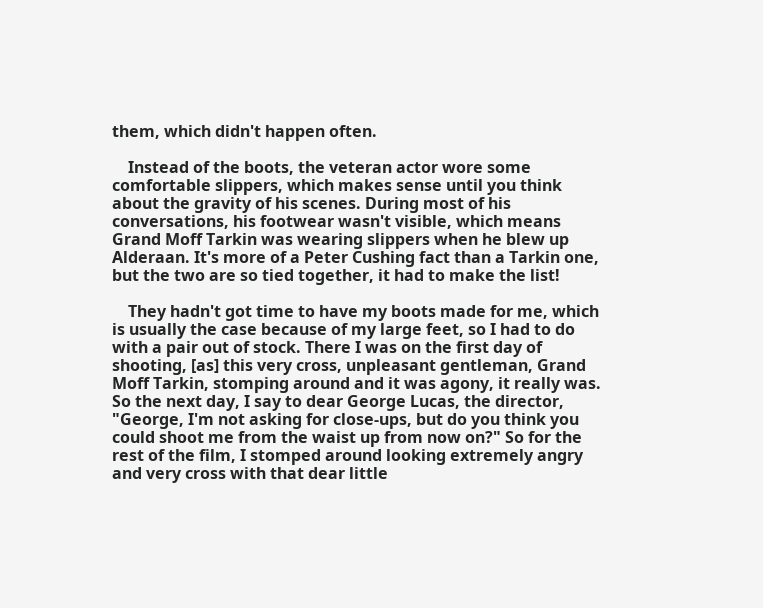them, which didn't happen often.

    Instead of the boots, the veteran actor wore some comfortable slippers, which makes sense until you think about the gravity of his scenes. During most of his conversations, his footwear wasn't visible, which means Grand Moff Tarkin was wearing slippers when he blew up Alderaan. It's more of a Peter Cushing fact than a Tarkin one, but the two are so tied together, it had to make the list!

    They hadn't got time to have my boots made for me, which is usually the case because of my large feet, so I had to do with a pair out of stock. There I was on the first day of shooting, [as] this very cross, unpleasant gentleman, Grand Moff Tarkin, stomping around and it was agony, it really was. So the next day, I say to dear George Lucas, the director, "George, I'm not asking for close-ups, but do you think you could shoot me from the waist up from now on?" So for the rest of the film, I stomped around looking extremely angry and very cross with that dear little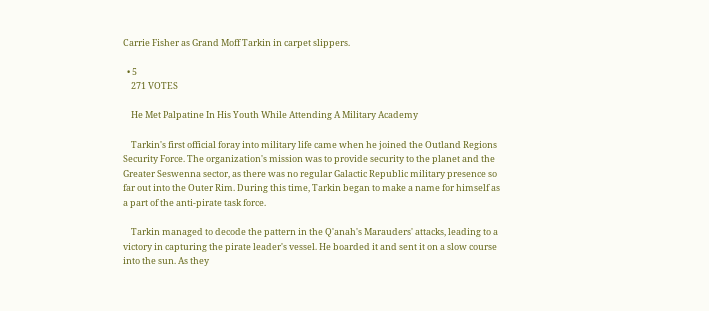Carrie Fisher as Grand Moff Tarkin in carpet slippers.

  • 5
    271 VOTES

    He Met Palpatine In His Youth While Attending A Military Academy

    Tarkin's first official foray into military life came when he joined the Outland Regions Security Force. The organization's mission was to provide security to the planet and the Greater Seswenna sector, as there was no regular Galactic Republic military presence so far out into the Outer Rim. During this time, Tarkin began to make a name for himself as a part of the anti-pirate task force.

    Tarkin managed to decode the pattern in the Q'anah's Marauders' attacks, leading to a victory in capturing the pirate leader's vessel. He boarded it and sent it on a slow course into the sun. As they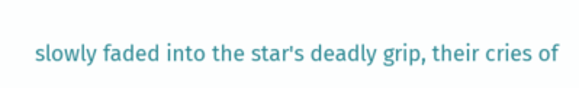slowly faded into the star's deadly grip, their cries of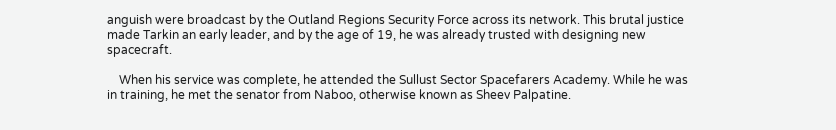anguish were broadcast by the Outland Regions Security Force across its network. This brutal justice made Tarkin an early leader, and by the age of 19, he was already trusted with designing new spacecraft.

    When his service was complete, he attended the Sullust Sector Spacefarers Academy. While he was in training, he met the senator from Naboo, otherwise known as Sheev Palpatine.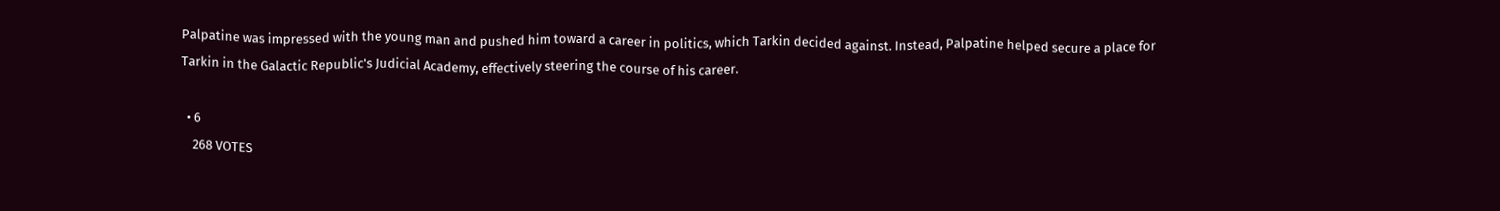Palpatine was impressed with the young man and pushed him toward a career in politics, which Tarkin decided against. Instead, Palpatine helped secure a place for Tarkin in the Galactic Republic's Judicial Academy, effectively steering the course of his career.

  • 6
    268 VOTES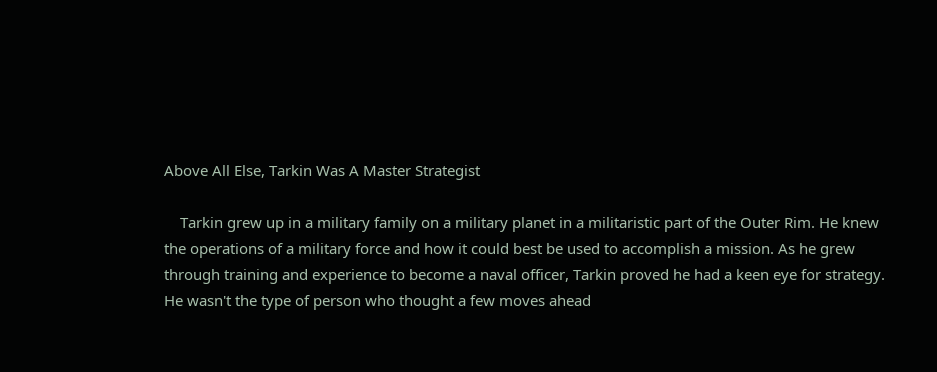Above All Else, Tarkin Was A Master Strategist

    Tarkin grew up in a military family on a military planet in a militaristic part of the Outer Rim. He knew the operations of a military force and how it could best be used to accomplish a mission. As he grew through training and experience to become a naval officer, Tarkin proved he had a keen eye for strategy. He wasn't the type of person who thought a few moves ahead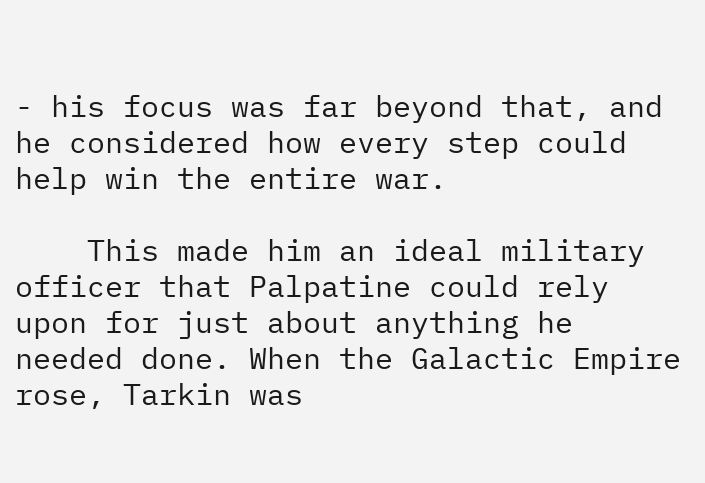- his focus was far beyond that, and he considered how every step could help win the entire war.

    This made him an ideal military officer that Palpatine could rely upon for just about anything he needed done. When the Galactic Empire rose, Tarkin was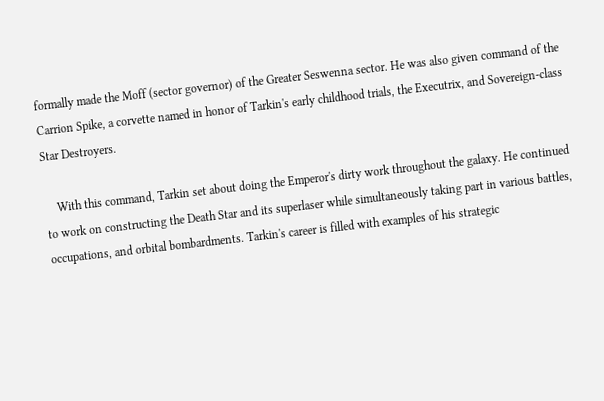formally made the Moff (sector governor) of the Greater Seswenna sector. He was also given command of the Carrion Spike, a corvette named in honor of Tarkin's early childhood trials, the Executrix, and Sovereign-class Star Destroyers.

    With this command, Tarkin set about doing the Emperor's dirty work throughout the galaxy. He continued to work on constructing the Death Star and its superlaser while simultaneously taking part in various battles, occupations, and orbital bombardments. Tarkin's career is filled with examples of his strategic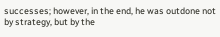successes; however, in the end, he was outdone not by strategy, but by the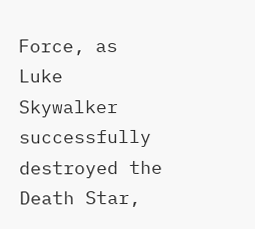Force, as Luke Skywalker successfully destroyed the Death Star,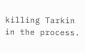killing Tarkin in the process.